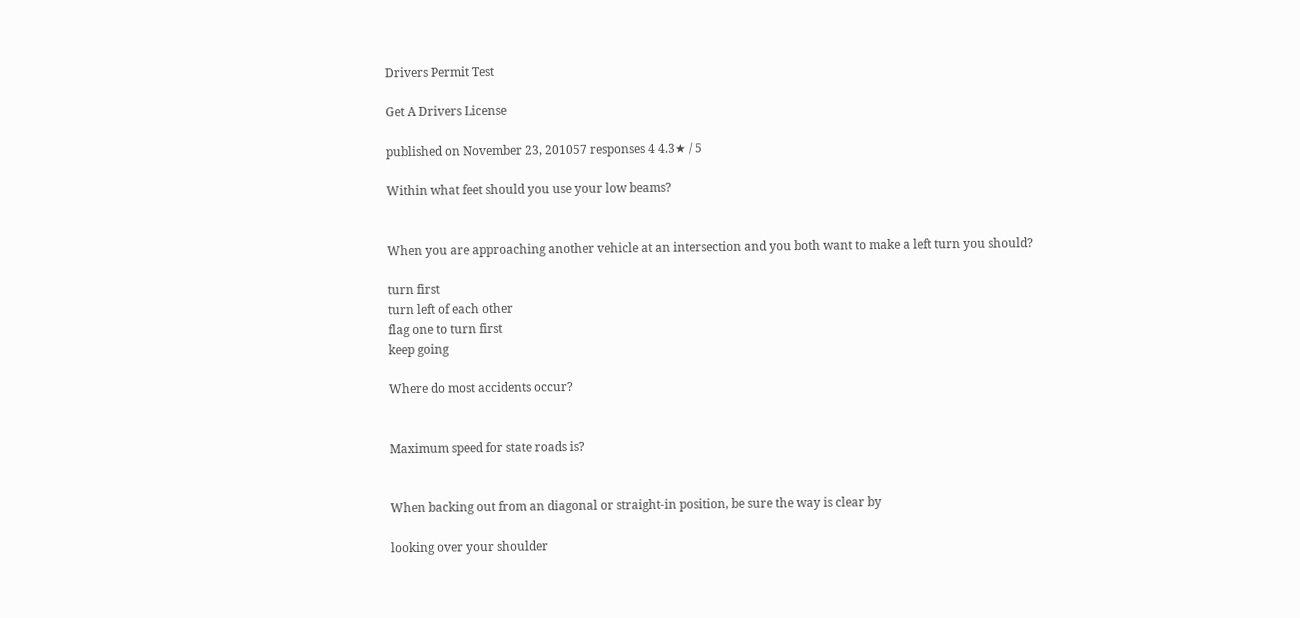Drivers Permit Test

Get A Drivers License

published on November 23, 201057 responses 4 4.3★ / 5

Within what feet should you use your low beams?


When you are approaching another vehicle at an intersection and you both want to make a left turn you should?

turn first
turn left of each other
flag one to turn first
keep going

Where do most accidents occur?


Maximum speed for state roads is?


When backing out from an diagonal or straight-in position, be sure the way is clear by

looking over your shoulder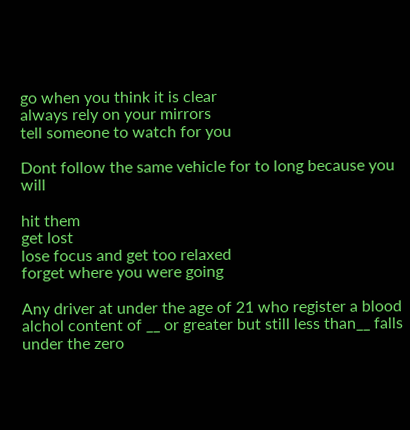go when you think it is clear
always rely on your mirrors
tell someone to watch for you

Dont follow the same vehicle for to long because you will

hit them
get lost
lose focus and get too relaxed
forget where you were going

Any driver at under the age of 21 who register a blood alchol content of __ or greater but still less than__ falls under the zero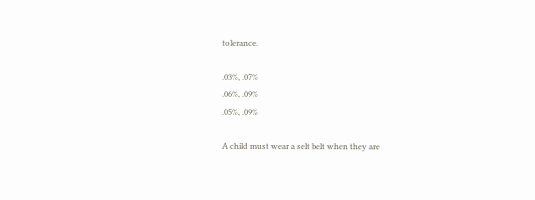tolerance.

.03%, .07%
.06%, .09%
.05%, .09%

A child must wear a selt belt when they are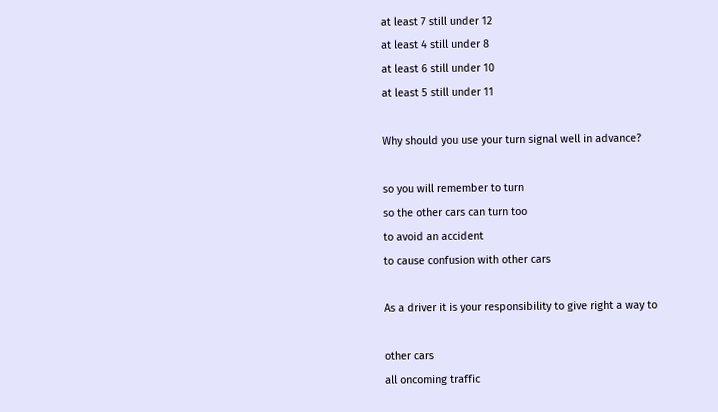at least 7 still under 12
at least 4 still under 8
at least 6 still under 10
at least 5 still under 11

Why should you use your turn signal well in advance?

so you will remember to turn
so the other cars can turn too
to avoid an accident
to cause confusion with other cars

As a driver it is your responsibility to give right a way to

other cars
all oncoming traffic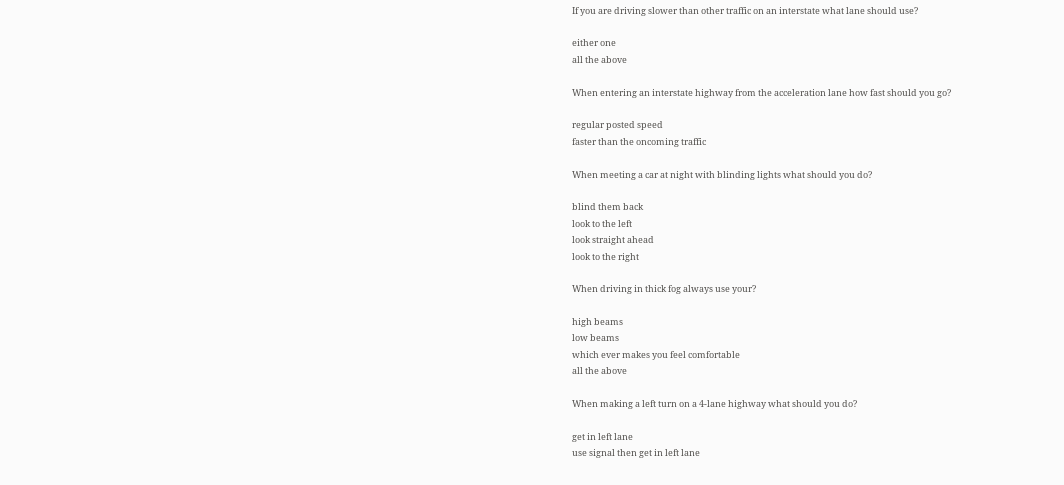If you are driving slower than other traffic on an interstate what lane should use?

either one
all the above

When entering an interstate highway from the acceleration lane how fast should you go?

regular posted speed
faster than the oncoming traffic

When meeting a car at night with blinding lights what should you do?

blind them back
look to the left
look straight ahead
look to the right

When driving in thick fog always use your?

high beams
low beams
which ever makes you feel comfortable
all the above

When making a left turn on a 4-lane highway what should you do?

get in left lane
use signal then get in left lane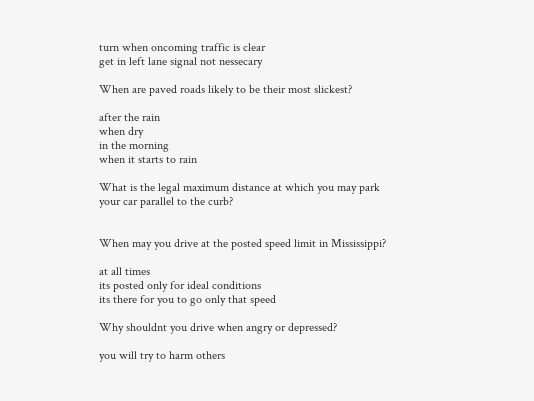turn when oncoming traffic is clear
get in left lane signal not nessecary

When are paved roads likely to be their most slickest?

after the rain
when dry
in the morning
when it starts to rain

What is the legal maximum distance at which you may park your car parallel to the curb?


When may you drive at the posted speed limit in Mississippi?

at all times
its posted only for ideal conditions
its there for you to go only that speed

Why shouldnt you drive when angry or depressed?

you will try to harm others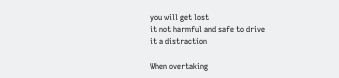you will get lost
it not harmful and safe to drive
it a distraction

When overtaking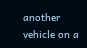another vehicle on a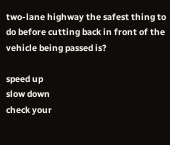two-lane highway the safest thing to do before cutting back in front of the vehicle being passed is?

speed up
slow down
check your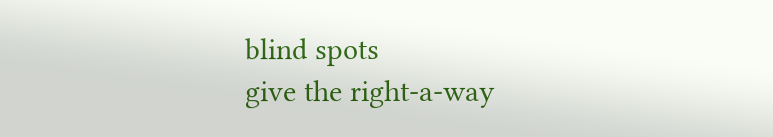blind spots
give the right-a-way